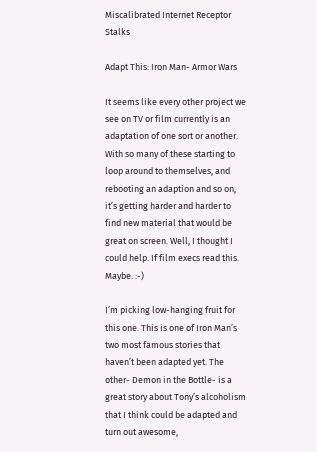Miscalibrated Internet Receptor Stalks

Adapt This: Iron Man- Armor Wars

It seems like every other project we see on TV or film currently is an adaptation of one sort or another. With so many of these starting to loop around to themselves, and rebooting an adaption and so on, it’s getting harder and harder to find new material that would be great on screen. Well, I thought I could help. If film execs read this. Maybe. :-)

I’m picking low-hanging fruit for this one. This is one of Iron Man’s two most famous stories that haven’t been adapted yet. The other- Demon in the Bottle- is a great story about Tony’s alcoholism that I think could be adapted and turn out awesome,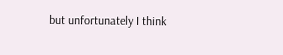but unfortunately I think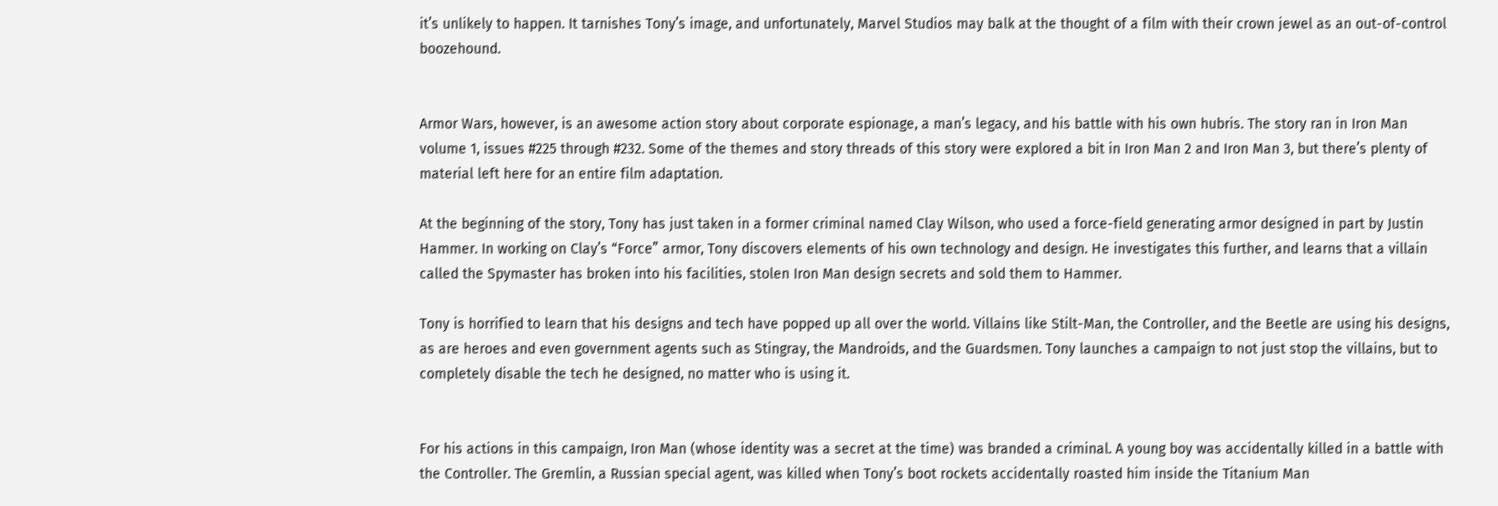it’s unlikely to happen. It tarnishes Tony’s image, and unfortunately, Marvel Studios may balk at the thought of a film with their crown jewel as an out-of-control boozehound.


Armor Wars, however, is an awesome action story about corporate espionage, a man’s legacy, and his battle with his own hubris. The story ran in Iron Man volume 1, issues #225 through #232. Some of the themes and story threads of this story were explored a bit in Iron Man 2 and Iron Man 3, but there’s plenty of material left here for an entire film adaptation.

At the beginning of the story, Tony has just taken in a former criminal named Clay Wilson, who used a force-field generating armor designed in part by Justin Hammer. In working on Clay’s “Force” armor, Tony discovers elements of his own technology and design. He investigates this further, and learns that a villain called the Spymaster has broken into his facilities, stolen Iron Man design secrets and sold them to Hammer.

Tony is horrified to learn that his designs and tech have popped up all over the world. Villains like Stilt-Man, the Controller, and the Beetle are using his designs, as are heroes and even government agents such as Stingray, the Mandroids, and the Guardsmen. Tony launches a campaign to not just stop the villains, but to completely disable the tech he designed, no matter who is using it.


For his actions in this campaign, Iron Man (whose identity was a secret at the time) was branded a criminal. A young boy was accidentally killed in a battle with the Controller. The Gremlin, a Russian special agent, was killed when Tony’s boot rockets accidentally roasted him inside the Titanium Man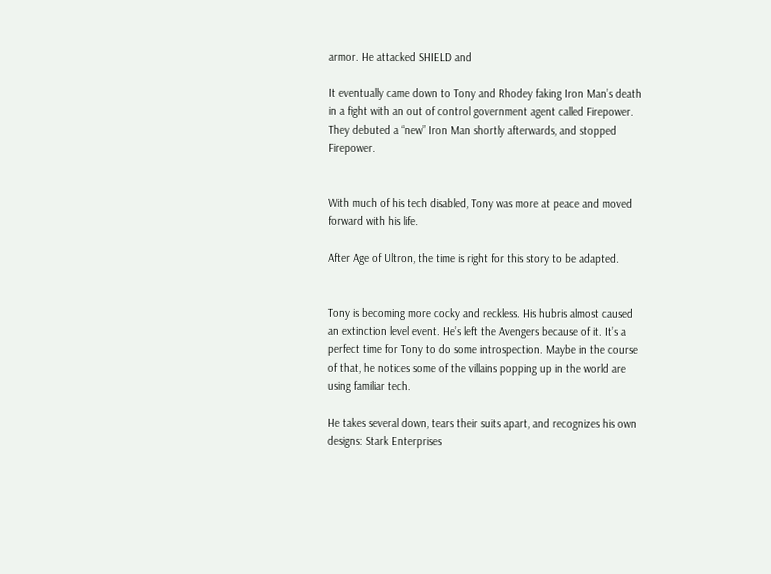armor. He attacked SHIELD and

It eventually came down to Tony and Rhodey faking Iron Man’s death in a fight with an out of control government agent called Firepower. They debuted a “new” Iron Man shortly afterwards, and stopped Firepower.


With much of his tech disabled, Tony was more at peace and moved forward with his life.

After Age of Ultron, the time is right for this story to be adapted.


Tony is becoming more cocky and reckless. His hubris almost caused an extinction level event. He’s left the Avengers because of it. It’s a perfect time for Tony to do some introspection. Maybe in the course of that, he notices some of the villains popping up in the world are using familiar tech.

He takes several down, tears their suits apart, and recognizes his own designs: Stark Enterprises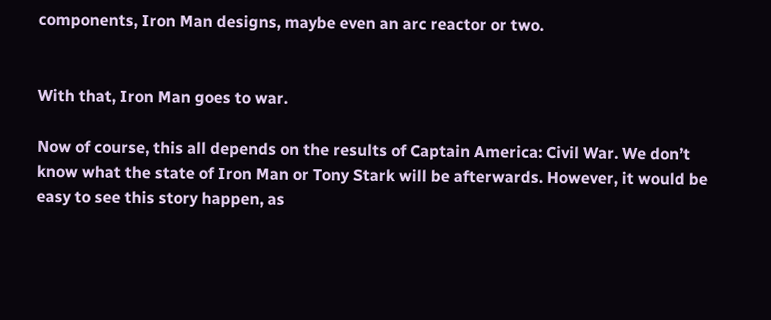components, Iron Man designs, maybe even an arc reactor or two.


With that, Iron Man goes to war.

Now of course, this all depends on the results of Captain America: Civil War. We don’t know what the state of Iron Man or Tony Stark will be afterwards. However, it would be easy to see this story happen, as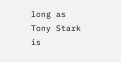long as Tony Stark is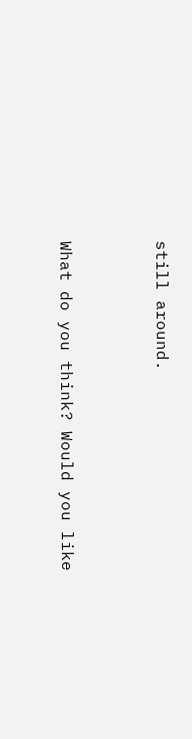still around.


What do you think? Would you like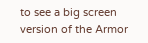to see a big screen version of the Armor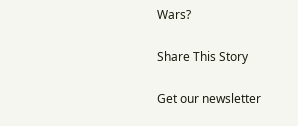Wars?

Share This Story

Get our newsletter